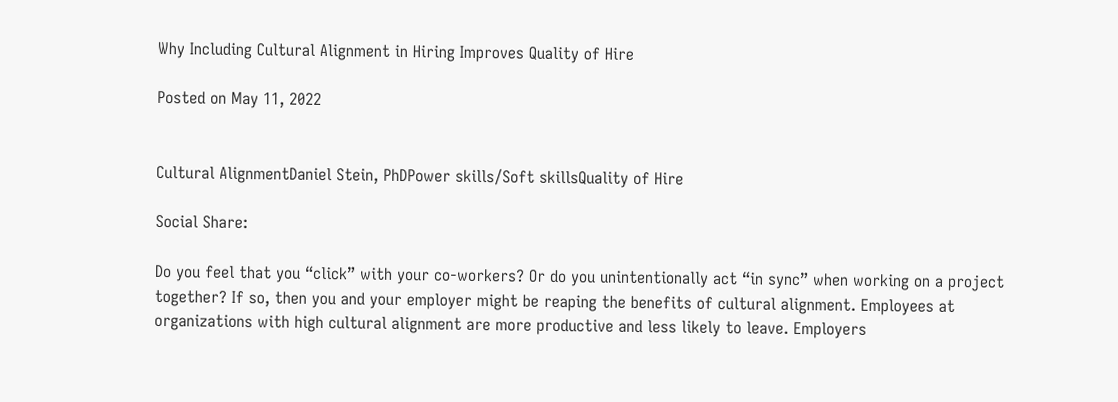Why Including Cultural Alignment in Hiring Improves Quality of Hire

Posted on May 11, 2022


Cultural AlignmentDaniel Stein, PhDPower skills/Soft skillsQuality of Hire

Social Share:

Do you feel that you “click” with your co-workers? Or do you unintentionally act “in sync” when working on a project together? If so, then you and your employer might be reaping the benefits of cultural alignment. Employees at organizations with high cultural alignment are more productive and less likely to leave. Employers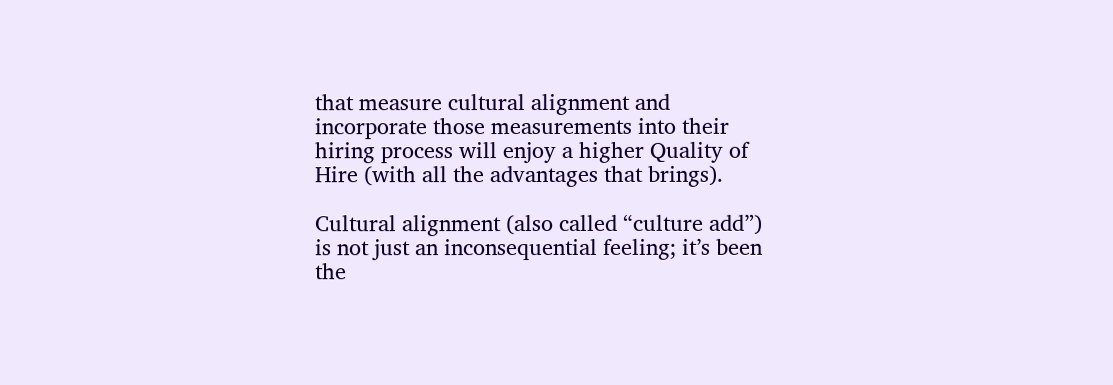that measure cultural alignment and incorporate those measurements into their hiring process will enjoy a higher Quality of Hire (with all the advantages that brings).

Cultural alignment (also called “culture add”) is not just an inconsequential feeling; it’s been the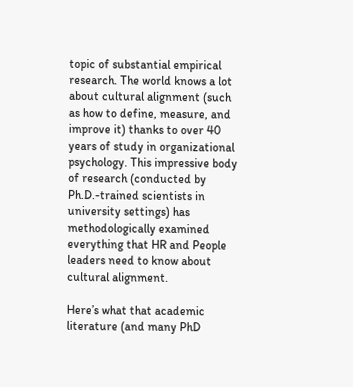topic of substantial empirical research. The world knows a lot about cultural alignment (such as how to define, measure, and improve it) thanks to over 40 years of study in organizational psychology. This impressive body of research (conducted by Ph.D.-trained scientists in university settings) has methodologically examined everything that HR and People leaders need to know about cultural alignment.

Here’s what that academic literature (and many PhD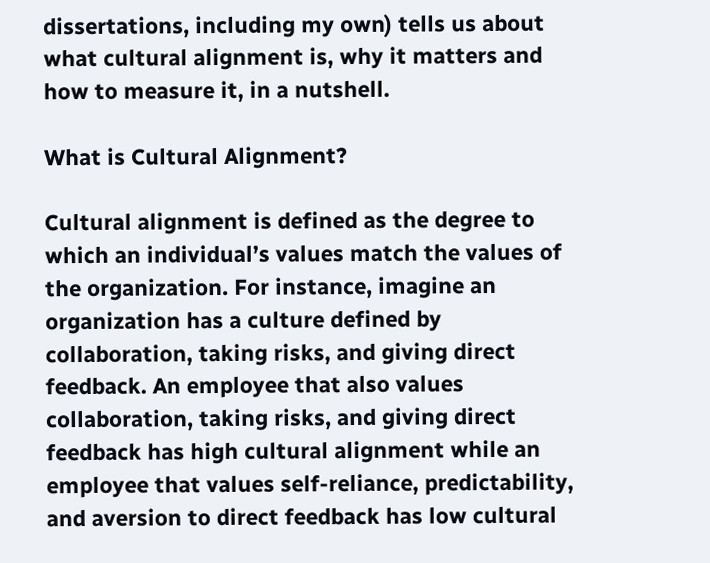dissertations, including my own) tells us about what cultural alignment is, why it matters and how to measure it, in a nutshell.

What is Cultural Alignment?

Cultural alignment is defined as the degree to which an individual’s values match the values of the organization. For instance, imagine an organization has a culture defined by collaboration, taking risks, and giving direct feedback. An employee that also values collaboration, taking risks, and giving direct feedback has high cultural alignment while an employee that values self-reliance, predictability, and aversion to direct feedback has low cultural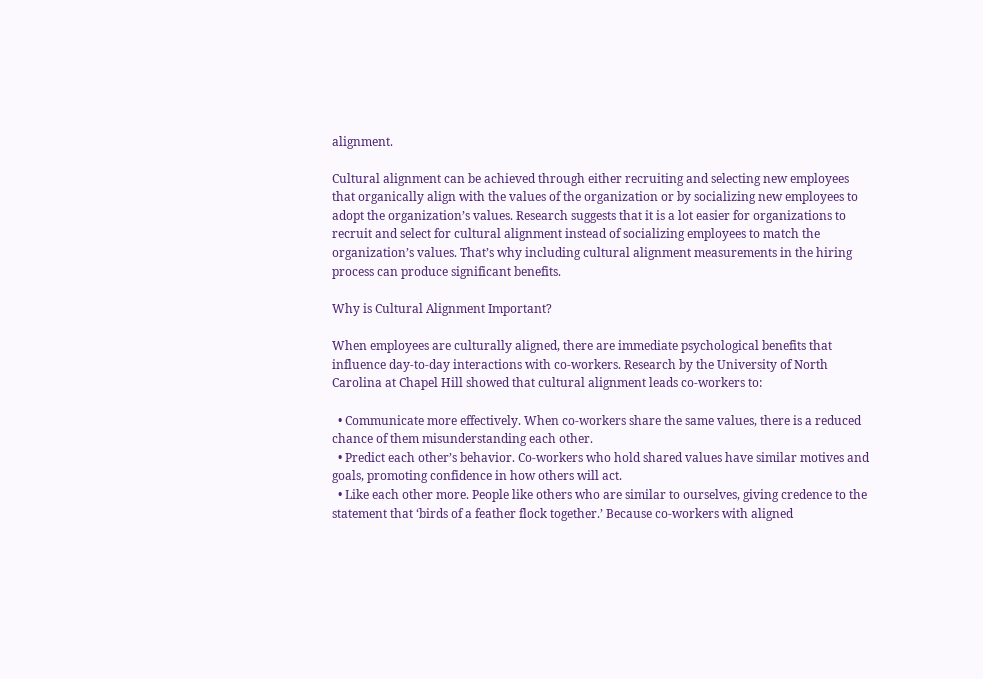alignment.

Cultural alignment can be achieved through either recruiting and selecting new employees that organically align with the values of the organization or by socializing new employees to adopt the organization’s values. Research suggests that it is a lot easier for organizations to recruit and select for cultural alignment instead of socializing employees to match the organization’s values. That’s why including cultural alignment measurements in the hiring process can produce significant benefits.

Why is Cultural Alignment Important?

When employees are culturally aligned, there are immediate psychological benefits that influence day-to-day interactions with co-workers. Research by the University of North Carolina at Chapel Hill showed that cultural alignment leads co-workers to:

  • Communicate more effectively. When co-workers share the same values, there is a reduced chance of them misunderstanding each other.
  • Predict each other’s behavior. Co-workers who hold shared values have similar motives and goals, promoting confidence in how others will act.
  • Like each other more. People like others who are similar to ourselves, giving credence to the statement that ‘birds of a feather flock together.’ Because co-workers with aligned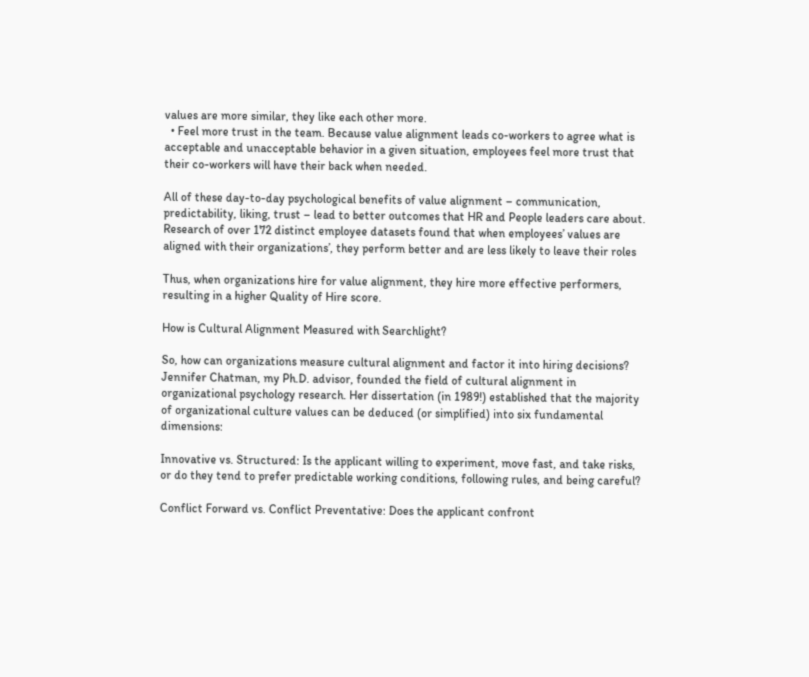values are more similar, they like each other more.
  • Feel more trust in the team. Because value alignment leads co-workers to agree what is acceptable and unacceptable behavior in a given situation, employees feel more trust that their co-workers will have their back when needed.

All of these day-to-day psychological benefits of value alignment – communication, predictability, liking, trust – lead to better outcomes that HR and People leaders care about. Research of over 172 distinct employee datasets found that when employees’ values are aligned with their organizations’, they perform better and are less likely to leave their roles

Thus, when organizations hire for value alignment, they hire more effective performers, resulting in a higher Quality of Hire score.

How is Cultural Alignment Measured with Searchlight?

So, how can organizations measure cultural alignment and factor it into hiring decisions? Jennifer Chatman, my Ph.D. advisor, founded the field of cultural alignment in organizational psychology research. Her dissertation (in 1989!) established that the majority of organizational culture values can be deduced (or simplified) into six fundamental dimensions:

Innovative vs. Structured: Is the applicant willing to experiment, move fast, and take risks, or do they tend to prefer predictable working conditions, following rules, and being careful?

Conflict Forward vs. Conflict Preventative: Does the applicant confront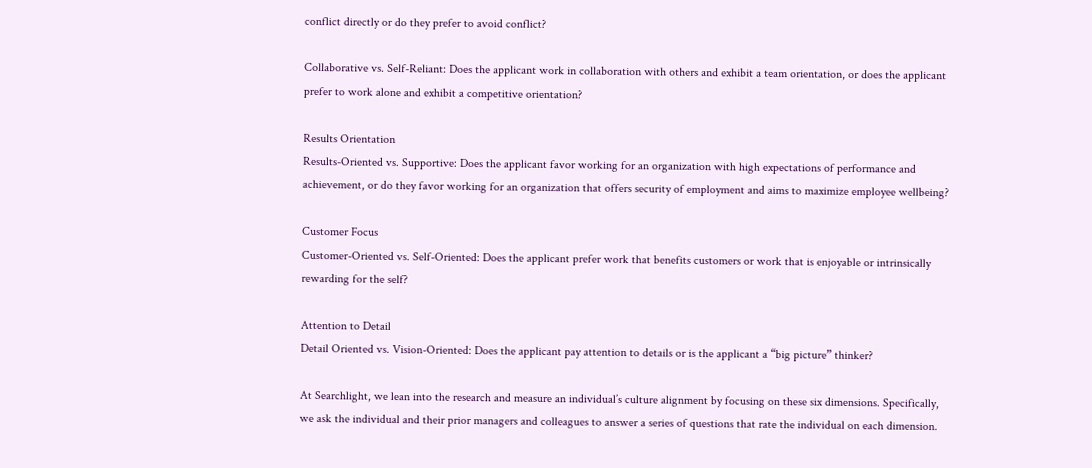conflict directly or do they prefer to avoid conflict?

Collaborative vs. Self-Reliant: Does the applicant work in collaboration with others and exhibit a team orientation, or does the applicant prefer to work alone and exhibit a competitive orientation?

Results Orientation
Results-Oriented vs. Supportive: Does the applicant favor working for an organization with high expectations of performance and achievement, or do they favor working for an organization that offers security of employment and aims to maximize employee wellbeing?

Customer Focus
Customer-Oriented vs. Self-Oriented: Does the applicant prefer work that benefits customers or work that is enjoyable or intrinsically rewarding for the self?

Attention to Detail
Detail Oriented vs. Vision-Oriented: Does the applicant pay attention to details or is the applicant a “big picture” thinker?

At Searchlight, we lean into the research and measure an individual’s culture alignment by focusing on these six dimensions. Specifically, we ask the individual and their prior managers and colleagues to answer a series of questions that rate the individual on each dimension.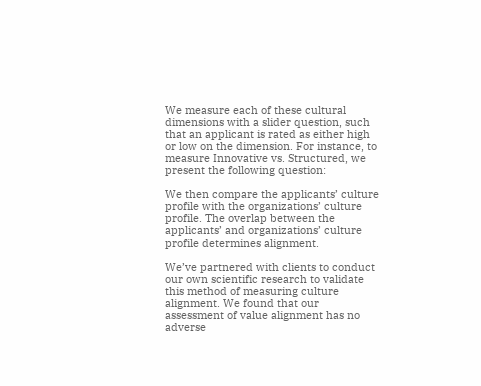We measure each of these cultural dimensions with a slider question, such that an applicant is rated as either high or low on the dimension. For instance, to measure Innovative vs. Structured, we present the following question:

We then compare the applicants’ culture profile with the organizations’ culture profile. The overlap between the applicants’ and organizations’ culture profile determines alignment.

We’ve partnered with clients to conduct our own scientific research to validate this method of measuring culture alignment. We found that our assessment of value alignment has no adverse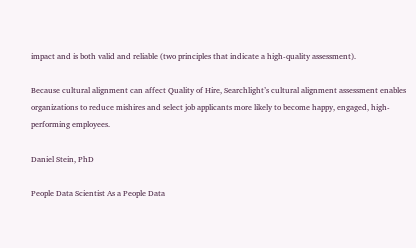impact and is both valid and reliable (two principles that indicate a high-quality assessment).

Because cultural alignment can affect Quality of Hire, Searchlight’s cultural alignment assessment enables organizations to reduce mishires and select job applicants more likely to become happy, engaged, high-performing employees.

Daniel Stein, PhD

People Data Scientist As a People Data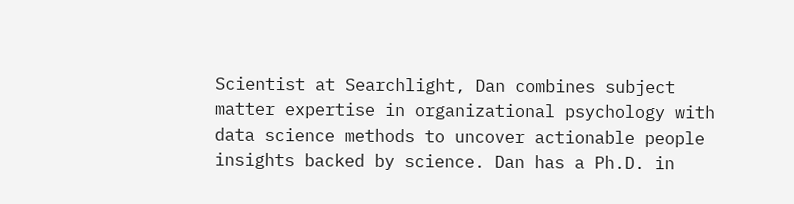Scientist at Searchlight, Dan combines subject matter expertise in organizational psychology with data science methods to uncover actionable people insights backed by science. Dan has a Ph.D. in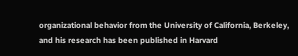organizational behavior from the University of California, Berkeley, and his research has been published in Harvard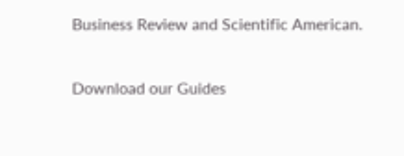Business Review and Scientific American.

Download our Guides